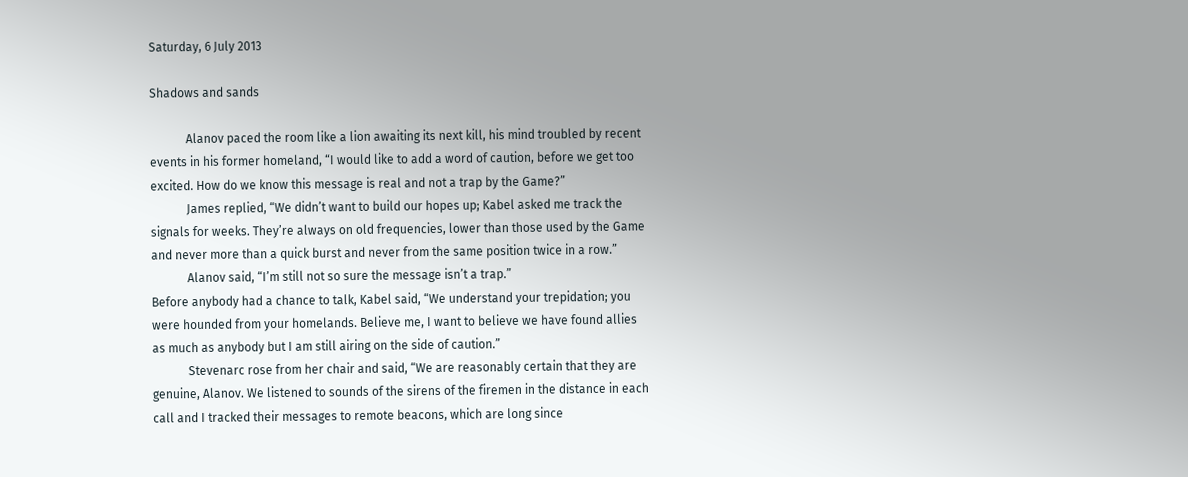Saturday, 6 July 2013

Shadows and sands

            Alanov paced the room like a lion awaiting its next kill, his mind troubled by recent events in his former homeland, “I would like to add a word of caution, before we get too excited. How do we know this message is real and not a trap by the Game?”
            James replied, “We didn’t want to build our hopes up; Kabel asked me track the signals for weeks. They’re always on old frequencies, lower than those used by the Game and never more than a quick burst and never from the same position twice in a row.”
            Alanov said, “I’m still not so sure the message isn’t a trap.”
Before anybody had a chance to talk, Kabel said, “We understand your trepidation; you were hounded from your homelands. Believe me, I want to believe we have found allies as much as anybody but I am still airing on the side of caution.”
            Stevenarc rose from her chair and said, “We are reasonably certain that they are genuine, Alanov. We listened to sounds of the sirens of the firemen in the distance in each call and I tracked their messages to remote beacons, which are long since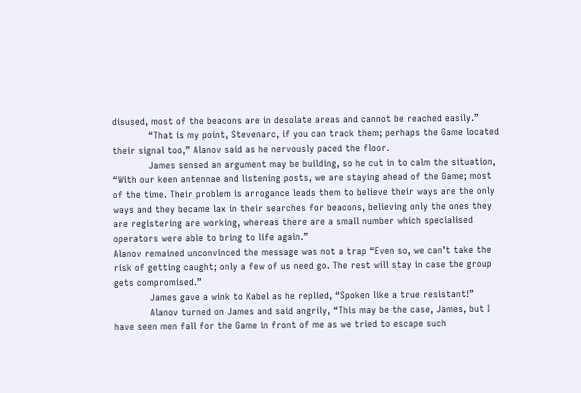disused, most of the beacons are in desolate areas and cannot be reached easily.”
            “That is my point, Stevenarc, if you can track them; perhaps the Game located their signal too,” Alanov said as he nervously paced the floor.
            James sensed an argument may be building, so he cut in to calm the situation, “With our keen antennae and listening posts, we are staying ahead of the Game; most of the time. Their problem is arrogance leads them to believe their ways are the only ways and they became lax in their searches for beacons, believing only the ones they are registering are working, whereas there are a small number which specialised operators were able to bring to life again.”
Alanov remained unconvinced the message was not a trap “Even so, we can’t take the risk of getting caught; only a few of us need go. The rest will stay in case the group gets compromised.”
            James gave a wink to Kabel as he replied, “Spoken like a true resistant!”
            Alanov turned on James and said angrily, “This may be the case, James, but I have seen men fall for the Game in front of me as we tried to escape such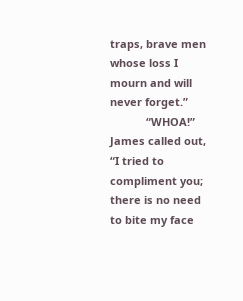traps, brave men whose loss I mourn and will never forget.”
            “WHOA!” James called out, “I tried to compliment you; there is no need to bite my face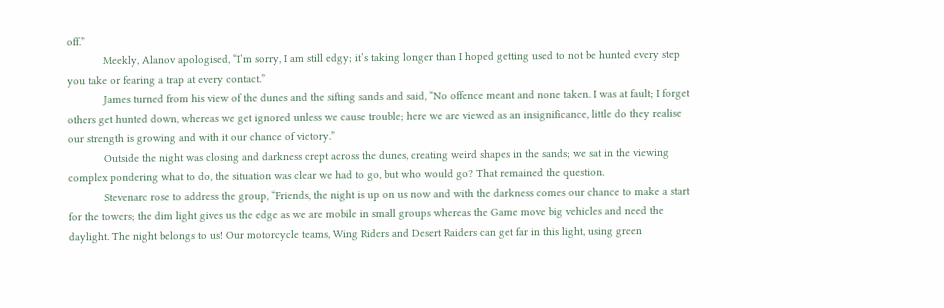off.”
            Meekly, Alanov apologised, “I’m sorry, I am still edgy; it’s taking longer than I hoped getting used to not be hunted every step you take or fearing a trap at every contact.”
            James turned from his view of the dunes and the sifting sands and said, “No offence meant and none taken. I was at fault; I forget others get hunted down, whereas we get ignored unless we cause trouble; here we are viewed as an insignificance, little do they realise our strength is growing and with it our chance of victory.”
            Outside the night was closing and darkness crept across the dunes, creating weird shapes in the sands; we sat in the viewing complex pondering what to do, the situation was clear we had to go, but who would go? That remained the question.
            Stevenarc rose to address the group, “Friends, the night is up on us now and with the darkness comes our chance to make a start for the towers; the dim light gives us the edge as we are mobile in small groups whereas the Game move big vehicles and need the daylight. The night belongs to us! Our motorcycle teams, Wing Riders and Desert Raiders can get far in this light, using green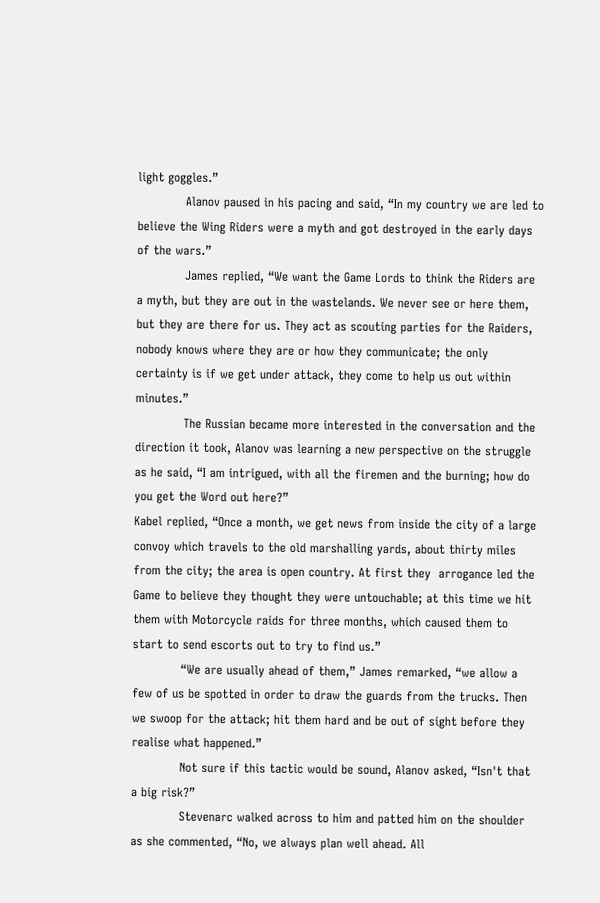light goggles.”
            Alanov paused in his pacing and said, “In my country we are led to believe the Wing Riders were a myth and got destroyed in the early days of the wars.”
            James replied, “We want the Game Lords to think the Riders are a myth, but they are out in the wastelands. We never see or here them, but they are there for us. They act as scouting parties for the Raiders, nobody knows where they are or how they communicate; the only certainty is if we get under attack, they come to help us out within minutes.”
            The Russian became more interested in the conversation and the direction it took, Alanov was learning a new perspective on the struggle as he said, “I am intrigued, with all the firemen and the burning; how do you get the Word out here?”
Kabel replied, “Once a month, we get news from inside the city of a large convoy which travels to the old marshalling yards, about thirty miles from the city; the area is open country. At first they  arrogance led the Game to believe they thought they were untouchable; at this time we hit them with Motorcycle raids for three months, which caused them to start to send escorts out to try to find us.”
            “We are usually ahead of them,” James remarked, “we allow a few of us be spotted in order to draw the guards from the trucks. Then we swoop for the attack; hit them hard and be out of sight before they realise what happened.”
            Not sure if this tactic would be sound, Alanov asked, “Isn't that a big risk?”
            Stevenarc walked across to him and patted him on the shoulder as she commented, “No, we always plan well ahead. All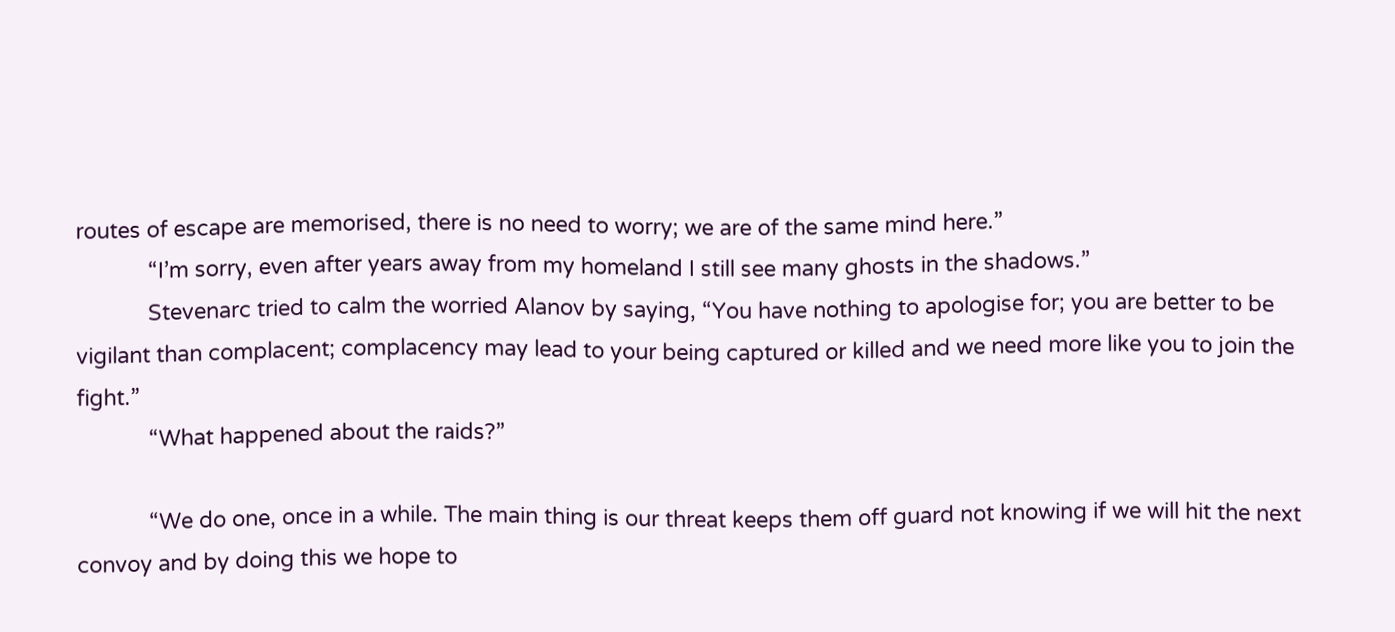routes of escape are memorised, there is no need to worry; we are of the same mind here.”
            “I’m sorry, even after years away from my homeland I still see many ghosts in the shadows.”
            Stevenarc tried to calm the worried Alanov by saying, “You have nothing to apologise for; you are better to be vigilant than complacent; complacency may lead to your being captured or killed and we need more like you to join the fight.”
            “What happened about the raids?”

            “We do one, once in a while. The main thing is our threat keeps them off guard not knowing if we will hit the next convoy and by doing this we hope to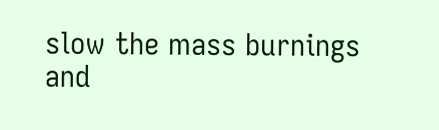slow the mass burnings and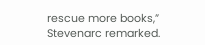rescue more books,” Stevenarc remarked.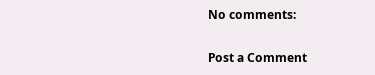No comments:

Post a Comment